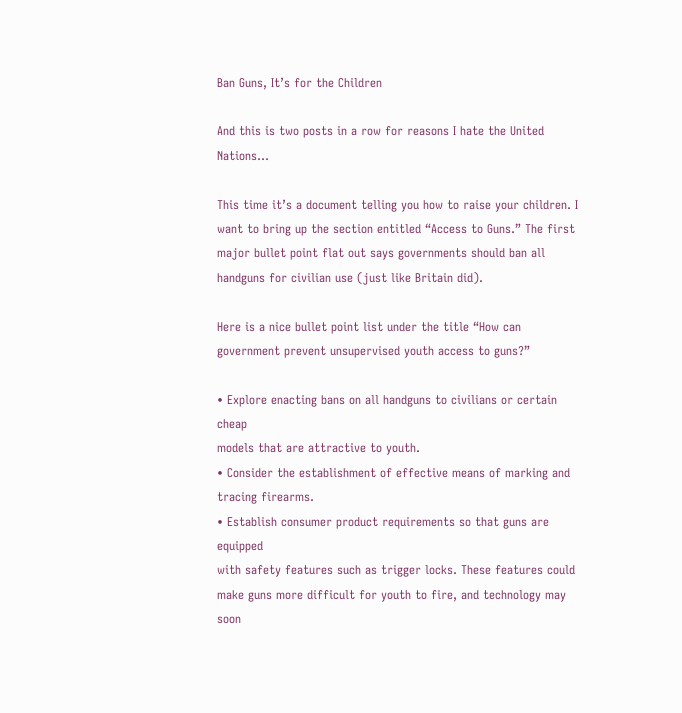Ban Guns, It’s for the Children

And this is two posts in a row for reasons I hate the United Nations…

This time it’s a document telling you how to raise your children. I want to bring up the section entitled “Access to Guns.” The first major bullet point flat out says governments should ban all handguns for civilian use (just like Britain did).

Here is a nice bullet point list under the title “How can government prevent unsupervised youth access to guns?”

• Explore enacting bans on all handguns to civilians or certain cheap
models that are attractive to youth.
• Consider the establishment of effective means of marking and
tracing firearms.
• Establish consumer product requirements so that guns are equipped
with safety features such as trigger locks. These features could
make guns more difficult for youth to fire, and technology may soon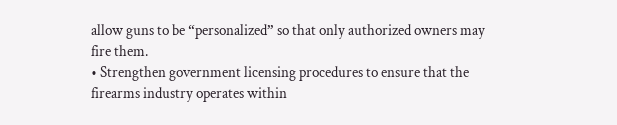allow guns to be “personalized” so that only authorized owners may
fire them.
• Strengthen government licensing procedures to ensure that the
firearms industry operates within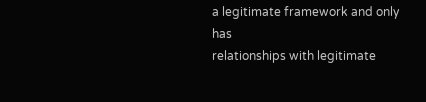a legitimate framework and only has
relationships with legitimate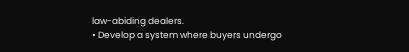law-abiding dealers.
• Develop a system where buyers undergo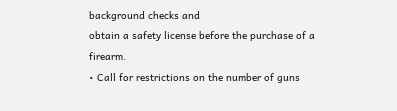background checks and
obtain a safety license before the purchase of a firearm.
• Call for restrictions on the number of guns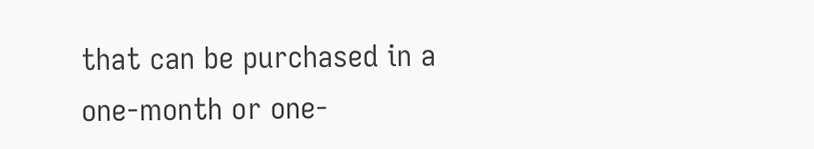that can be purchased in a
one-month or one-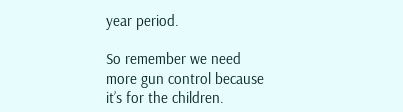year period.

So remember we need more gun control because it’s for the children.